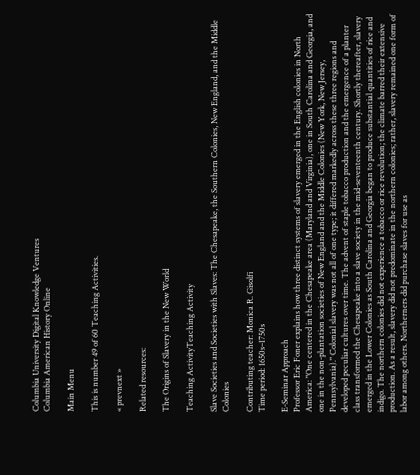Columbia University Digital Knowledge Ventures
Columbia American History Online

Main Menu

This is number 49 of 60 Teaching Activities.

« prevnext »

Related resources:

The Origins of Slavery in the New World

Teaching ActivityTeaching Activity

Slave Societies and Societies with Slaves: The Chesapeake, the Southern Colonies, New England, and the Middle Colonies

Contributing teacher: Monica R. Gisolfi
Time period: 1650s–1750s

E-Seminar Approach
Professor Eric Foner explains how three distinct systems of slavery emerged in the English colonies in North America: "One centered in the Chesapeake area (Maryland and Virginia), one in South Carolina and Georgia, and one in the non-plantation societies of New England and the Middle Colonies (New York, New Jersey, Pennsylvania)." Colonial slavery was not all of one type; it differed markedly across these three regions and developed peculiar cultures over time. The advent of staple tobacco production and the emergence of a planter class transformed the Chesapeake into a slave society in the mid-seventeenth century. Shortly thereafter, slavery emerged in the Lower Colonies as South Carolina and Georgia began to produce substantial quantities of rice and indigo. The northern colonies did not experience a tobacco or rice revolution; the climate barred their extensive production. As a result, slavery did not predominate in the northern colonies; rather, slavery remained one form of labor among others. Northerners did purchase slaves for use as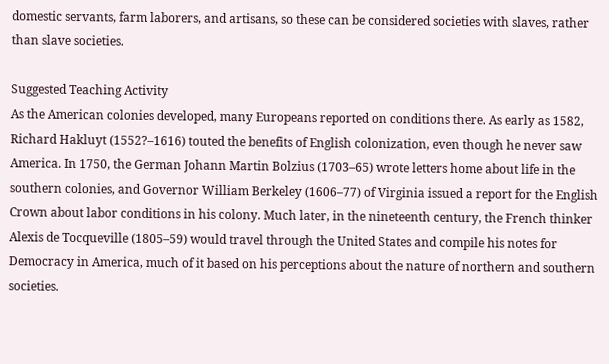domestic servants, farm laborers, and artisans, so these can be considered societies with slaves, rather than slave societies.

Suggested Teaching Activity
As the American colonies developed, many Europeans reported on conditions there. As early as 1582, Richard Hakluyt (1552?–1616) touted the benefits of English colonization, even though he never saw America. In 1750, the German Johann Martin Bolzius (1703–65) wrote letters home about life in the southern colonies, and Governor William Berkeley (1606–77) of Virginia issued a report for the English Crown about labor conditions in his colony. Much later, in the nineteenth century, the French thinker Alexis de Tocqueville (1805–59) would travel through the United States and compile his notes for Democracy in America, much of it based on his perceptions about the nature of northern and southern societies.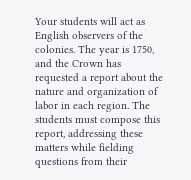Your students will act as English observers of the colonies. The year is 1750, and the Crown has requested a report about the nature and organization of labor in each region. The students must compose this report, addressing these matters while fielding questions from their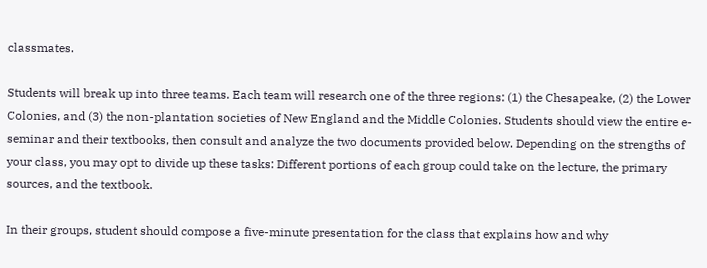classmates.

Students will break up into three teams. Each team will research one of the three regions: (1) the Chesapeake, (2) the Lower Colonies, and (3) the non-plantation societies of New England and the Middle Colonies. Students should view the entire e-seminar and their textbooks, then consult and analyze the two documents provided below. Depending on the strengths of your class, you may opt to divide up these tasks: Different portions of each group could take on the lecture, the primary sources, and the textbook.

In their groups, student should compose a five-minute presentation for the class that explains how and why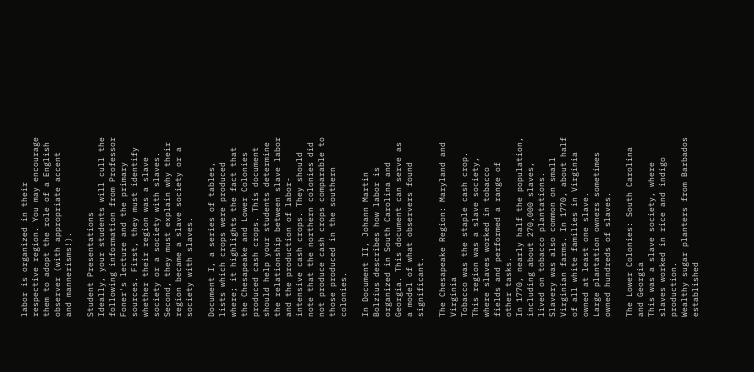labor is organized in their respective region. You may encourage them to adopt the role of a English observer (with appropriate accent and mannerisms!).

Student Presentations
Ideally, your students will cull the following information from Professor Foner's lecture and the primary sources. First, they must identify whether their region was a slave society or a society with slaves. Second, they must explain why their region became a slave society or a society with slaves.

Document I, a series of tables, lists which crops were produced where; it highlights the fact that the Chesapeake and Lower Colonies produced cash crops. This document should help your students determine the relationship between slave labor and the production of labor-intensive cash crops. They should note that the northern colonies did not produce cash crops comparable to those produced in the southern colonies.

In Document II, Johann Martin Bolzius describes how labor is organized in South Carolina and Georgia. This document can serve as a model of what observers found significant.

The Chesapeake Region: Maryland and Virginia
Tobacco was the staple cash crop.
This region was a slave society, where slaves worked in tobacco fields and performed a range of other tasks.
In 1770, nearly half the population, including about 270,000 slaves, lived on tobacco plantations.
Slavery was also common on small Virginian farms. In 1770, about half of all white families in Virginia owned at least one slave.
Large plantation owners sometimes owned hundreds of slaves.

The Lower Colonies: South Carolina and Georgia
This was a slave society, where slaves worked in rice and indigo production.
Wealthy sugar planters from Barbados established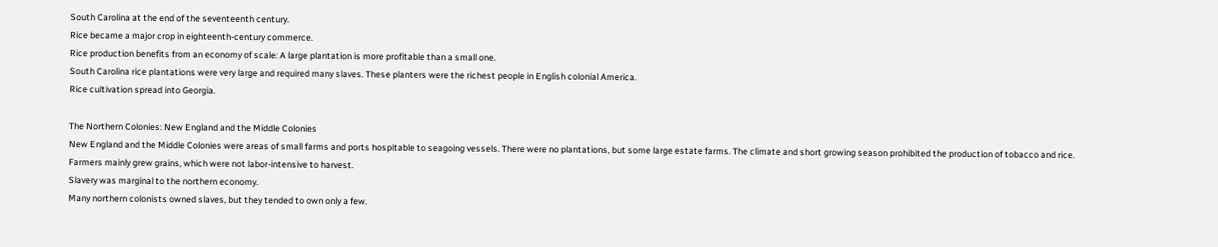South Carolina at the end of the seventeenth century.
Rice became a major crop in eighteenth-century commerce.
Rice production benefits from an economy of scale: A large plantation is more profitable than a small one.
South Carolina rice plantations were very large and required many slaves. These planters were the richest people in English colonial America.
Rice cultivation spread into Georgia.

The Northern Colonies: New England and the Middle Colonies
New England and the Middle Colonies were areas of small farms and ports hospitable to seagoing vessels. There were no plantations, but some large estate farms. The climate and short growing season prohibited the production of tobacco and rice.
Farmers mainly grew grains, which were not labor-intensive to harvest.
Slavery was marginal to the northern economy.
Many northern colonists owned slaves, but they tended to own only a few.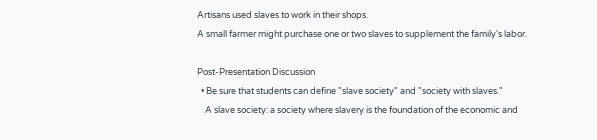Artisans used slaves to work in their shops.
A small farmer might purchase one or two slaves to supplement the family's labor.

Post-Presentation Discussion
  • Be sure that students can define "slave society" and "society with slaves."
    A slave society: a society where slavery is the foundation of the economic and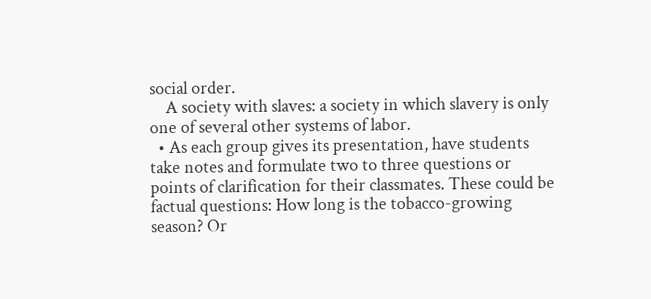social order.
    A society with slaves: a society in which slavery is only one of several other systems of labor.
  • As each group gives its presentation, have students take notes and formulate two to three questions or points of clarification for their classmates. These could be factual questions: How long is the tobacco-growing season? Or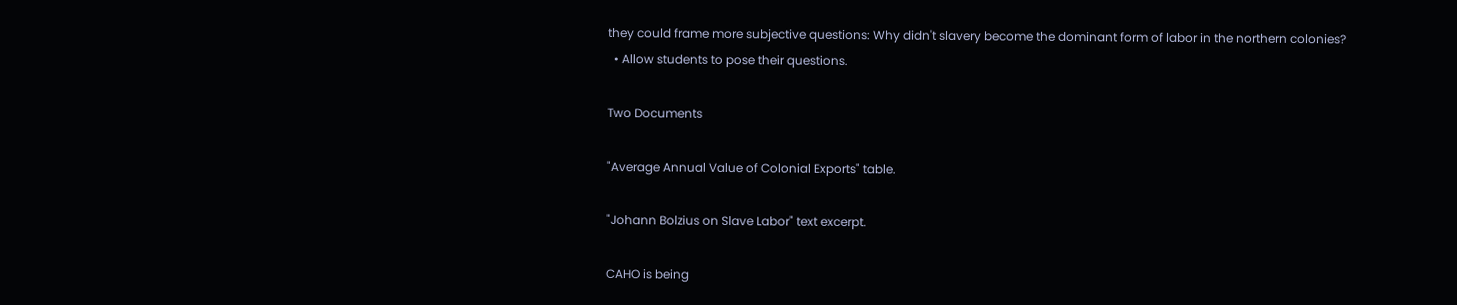they could frame more subjective questions: Why didn't slavery become the dominant form of labor in the northern colonies?
  • Allow students to pose their questions.

Two Documents

"Average Annual Value of Colonial Exports" table.

"Johann Bolzius on Slave Labor" text excerpt.

CAHO is being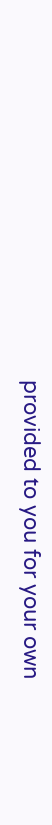provided to you for your own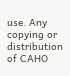use. Any copying or distribution of CAHO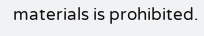materials is prohibited.